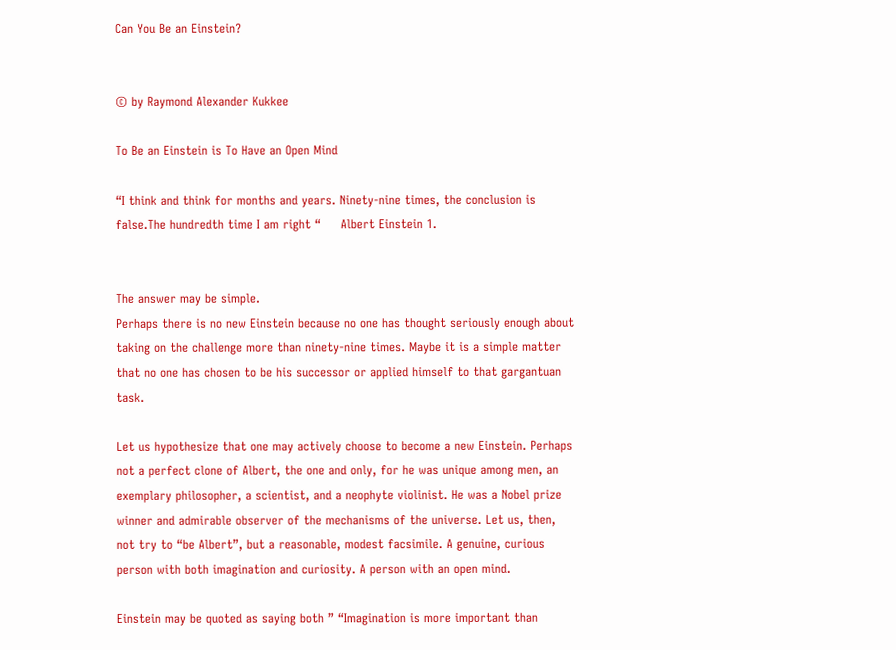Can You Be an Einstein?


© by Raymond Alexander Kukkee

To Be an Einstein is To Have an Open Mind

“I think and think for months and years. Ninety-nine times, the conclusion is false.The hundredth time I am right “     Albert Einstein 1.


The answer may be simple.
Perhaps there is no new Einstein because no one has thought seriously enough about taking on the challenge more than ninety-nine times. Maybe it is a simple matter that no one has chosen to be his successor or applied himself to that gargantuan task.

Let us hypothesize that one may actively choose to become a new Einstein. Perhaps not a perfect clone of Albert, the one and only, for he was unique among men, an exemplary philosopher, a scientist, and a neophyte violinist. He was a Nobel prize winner and admirable observer of the mechanisms of the universe. Let us, then, not try to “be Albert”, but a reasonable, modest facsimile. A genuine, curious person with both imagination and curiosity. A person with an open mind.

Einstein may be quoted as saying both ” “Imagination is more important than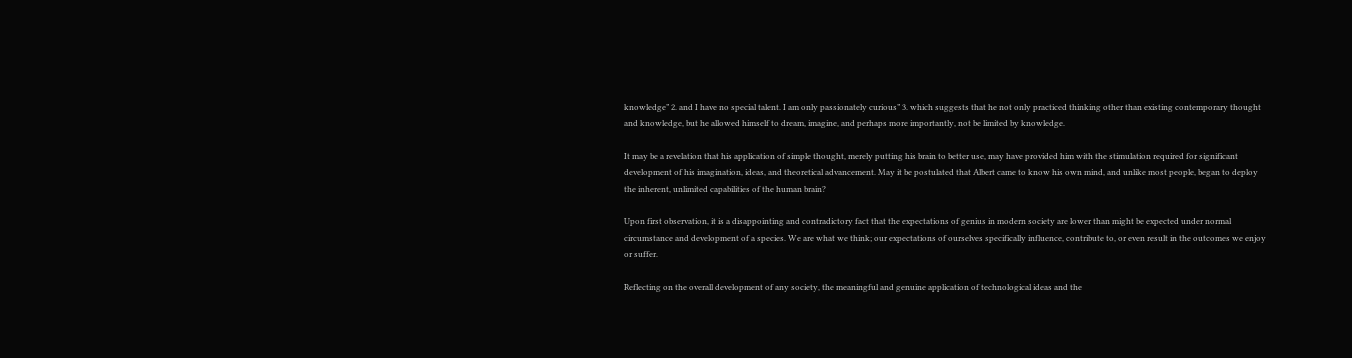knowledge” 2. and I have no special talent. I am only passionately curious” 3. which suggests that he not only practiced thinking other than existing contemporary thought and knowledge, but he allowed himself to dream, imagine, and perhaps more importantly, not be limited by knowledge.

It may be a revelation that his application of simple thought, merely putting his brain to better use, may have provided him with the stimulation required for significant development of his imagination, ideas, and theoretical advancement. May it be postulated that Albert came to know his own mind, and unlike most people, began to deploy the inherent, unlimited capabilities of the human brain?

Upon first observation, it is a disappointing and contradictory fact that the expectations of genius in modern society are lower than might be expected under normal circumstance and development of a species. We are what we think; our expectations of ourselves specifically influence, contribute to, or even result in the outcomes we enjoy or suffer.

Reflecting on the overall development of any society, the meaningful and genuine application of technological ideas and the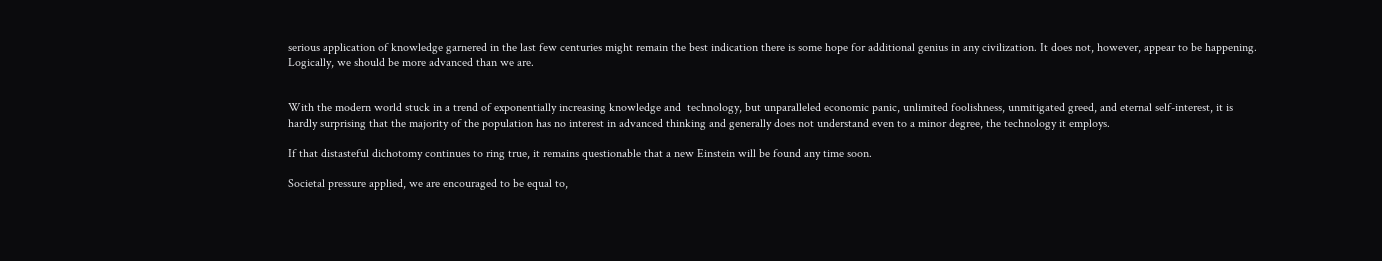serious application of knowledge garnered in the last few centuries might remain the best indication there is some hope for additional genius in any civilization. It does not, however, appear to be happening. Logically, we should be more advanced than we are.


With the modern world stuck in a trend of exponentially increasing knowledge and  technology, but unparalleled economic panic, unlimited foolishness, unmitigated greed, and eternal self-interest, it is hardly surprising that the majority of the population has no interest in advanced thinking and generally does not understand even to a minor degree, the technology it employs.

If that distasteful dichotomy continues to ring true, it remains questionable that a new Einstein will be found any time soon.

Societal pressure applied, we are encouraged to be equal to,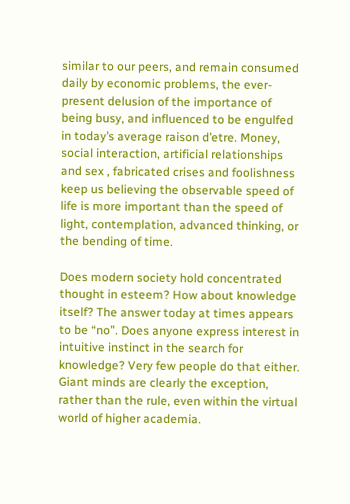similar to our peers, and remain consumed daily by economic problems, the ever-present delusion of the importance of being busy, and influenced to be engulfed in today’s average raison d’etre. Money, social interaction, artificial relationships and sex , fabricated crises and foolishness keep us believing the observable speed of life is more important than the speed of light, contemplation, advanced thinking, or the bending of time.

Does modern society hold concentrated thought in esteem? How about knowledge itself? The answer today at times appears to be “no”. Does anyone express interest in intuitive instinct in the search for knowledge? Very few people do that either. Giant minds are clearly the exception, rather than the rule, even within the virtual world of higher academia.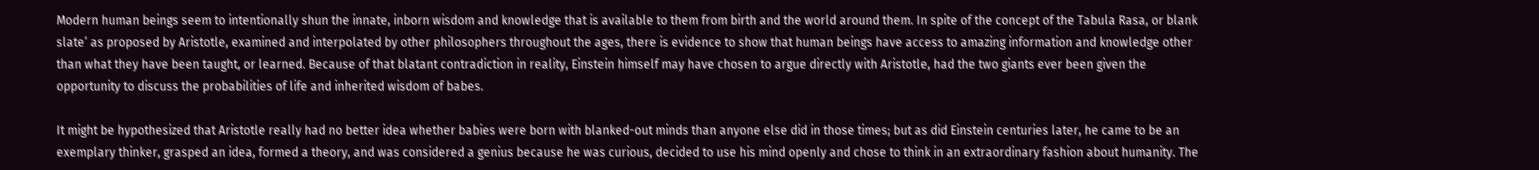Modern human beings seem to intentionally shun the innate, inborn wisdom and knowledge that is available to them from birth and the world around them. In spite of the concept of the Tabula Rasa, or blank slate’ as proposed by Aristotle, examined and interpolated by other philosophers throughout the ages, there is evidence to show that human beings have access to amazing information and knowledge other than what they have been taught, or learned. Because of that blatant contradiction in reality, Einstein himself may have chosen to argue directly with Aristotle, had the two giants ever been given the opportunity to discuss the probabilities of life and inherited wisdom of babes.

It might be hypothesized that Aristotle really had no better idea whether babies were born with blanked-out minds than anyone else did in those times; but as did Einstein centuries later, he came to be an exemplary thinker, grasped an idea, formed a theory, and was considered a genius because he was curious, decided to use his mind openly and chose to think in an extraordinary fashion about humanity. The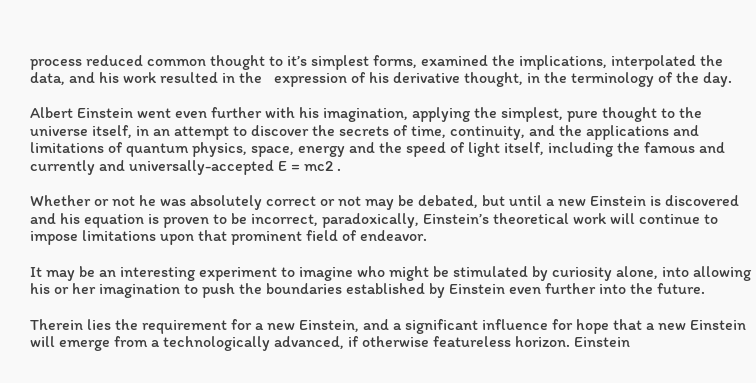process reduced common thought to it’s simplest forms, examined the implications, interpolated the data, and his work resulted in the   expression of his derivative thought, in the terminology of the day.

Albert Einstein went even further with his imagination, applying the simplest, pure thought to the universe itself, in an attempt to discover the secrets of time, continuity, and the applications and limitations of quantum physics, space, energy and the speed of light itself, including the famous and currently and universally-accepted E = mc2 .

Whether or not he was absolutely correct or not may be debated, but until a new Einstein is discovered and his equation is proven to be incorrect, paradoxically, Einstein’s theoretical work will continue to impose limitations upon that prominent field of endeavor.

It may be an interesting experiment to imagine who might be stimulated by curiosity alone, into allowing his or her imagination to push the boundaries established by Einstein even further into the future.

Therein lies the requirement for a new Einstein, and a significant influence for hope that a new Einstein will emerge from a technologically advanced, if otherwise featureless horizon. Einstein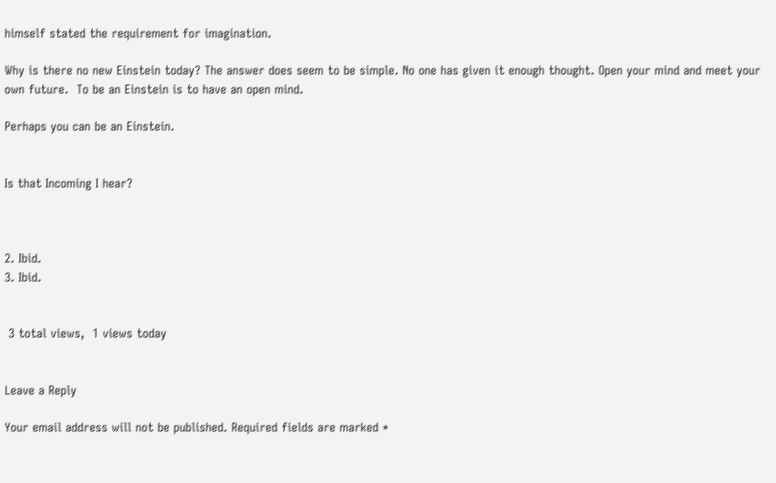himself stated the requirement for imagination.

Why is there no new Einstein today? The answer does seem to be simple. No one has given it enough thought. Open your mind and meet your own future.  To be an Einstein is to have an open mind.

Perhaps you can be an Einstein.


Is that Incoming I hear?



2. Ibid.
3. Ibid.


 3 total views,  1 views today


Leave a Reply

Your email address will not be published. Required fields are marked *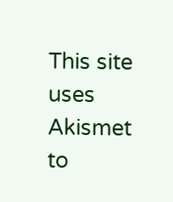This site uses Akismet to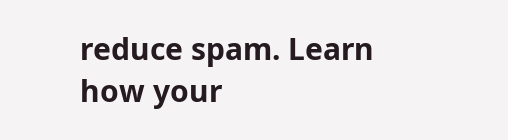reduce spam. Learn how your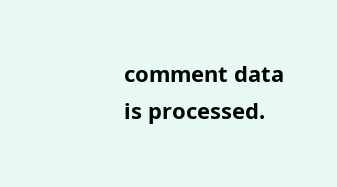comment data is processed.